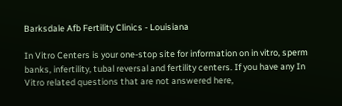Barksdale Afb Fertility Clinics - Louisiana

In Vitro Centers is your one-stop site for information on in vitro, sperm banks, infertility, tubal reversal and fertility centers. If you have any In Vitro related questions that are not answered here,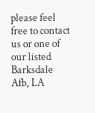please feel free to contact us or one of our listed Barksdale Afb, LA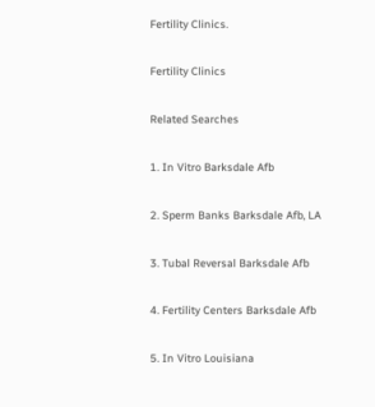Fertility Clinics.

Fertility Clinics

Related Searches

1. In Vitro Barksdale Afb

2. Sperm Banks Barksdale Afb, LA

3. Tubal Reversal Barksdale Afb

4. Fertility Centers Barksdale Afb

5. In Vitro Louisiana